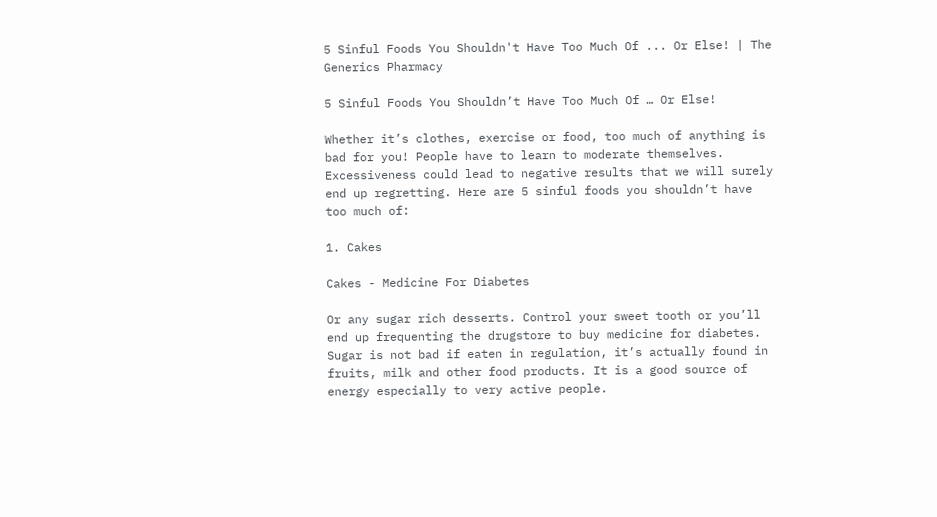5 Sinful Foods You Shouldn't Have Too Much Of ... Or Else! | The Generics Pharmacy

5 Sinful Foods You Shouldn’t Have Too Much Of … Or Else!

Whether it’s clothes, exercise or food, too much of anything is bad for you! People have to learn to moderate themselves. Excessiveness could lead to negative results that we will surely end up regretting. Here are 5 sinful foods you shouldn’t have too much of:

1. Cakes

Cakes - Medicine For Diabetes

Or any sugar rich desserts. Control your sweet tooth or you’ll end up frequenting the drugstore to buy medicine for diabetes. Sugar is not bad if eaten in regulation, it’s actually found in fruits, milk and other food products. It is a good source of energy especially to very active people.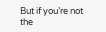But if you’re not the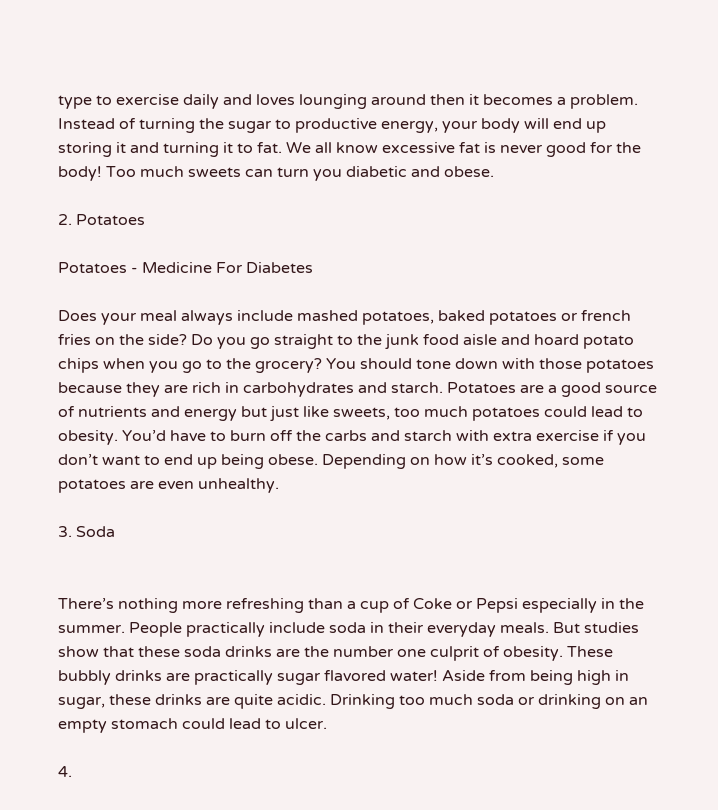type to exercise daily and loves lounging around then it becomes a problem. Instead of turning the sugar to productive energy, your body will end up storing it and turning it to fat. We all know excessive fat is never good for the body! Too much sweets can turn you diabetic and obese.

2. Potatoes

Potatoes - Medicine For Diabetes

Does your meal always include mashed potatoes, baked potatoes or french fries on the side? Do you go straight to the junk food aisle and hoard potato chips when you go to the grocery? You should tone down with those potatoes because they are rich in carbohydrates and starch. Potatoes are a good source of nutrients and energy but just like sweets, too much potatoes could lead to obesity. You’d have to burn off the carbs and starch with extra exercise if you don’t want to end up being obese. Depending on how it’s cooked, some potatoes are even unhealthy.

3. Soda


There’s nothing more refreshing than a cup of Coke or Pepsi especially in the summer. People practically include soda in their everyday meals. But studies show that these soda drinks are the number one culprit of obesity. These bubbly drinks are practically sugar flavored water! Aside from being high in sugar, these drinks are quite acidic. Drinking too much soda or drinking on an empty stomach could lead to ulcer.

4.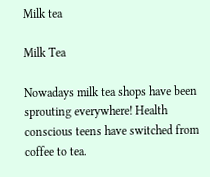Milk tea

Milk Tea

Nowadays milk tea shops have been sprouting everywhere! Health conscious teens have switched from coffee to tea.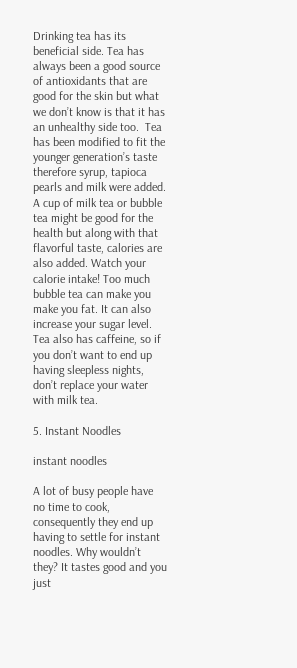Drinking tea has its beneficial side. Tea has always been a good source of antioxidants that are good for the skin but what we don’t know is that it has an unhealthy side too.  Tea has been modified to fit the younger generation’s taste therefore syrup, tapioca pearls and milk were added. A cup of milk tea or bubble tea might be good for the health but along with that flavorful taste, calories are also added. Watch your calorie intake! Too much bubble tea can make you make you fat. It can also increase your sugar level. Tea also has caffeine, so if you don’t want to end up having sleepless nights, don’t replace your water with milk tea.

5. Instant Noodles

instant noodles

A lot of busy people have no time to cook, consequently they end up having to settle for instant noodles. Why wouldn’t they? It tastes good and you just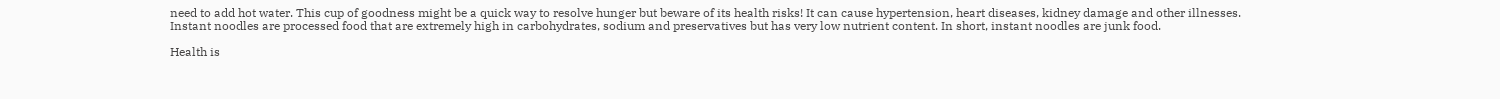need to add hot water. This cup of goodness might be a quick way to resolve hunger but beware of its health risks! It can cause hypertension, heart diseases, kidney damage and other illnesses. Instant noodles are processed food that are extremely high in carbohydrates, sodium and preservatives but has very low nutrient content. In short, instant noodles are junk food.

Health is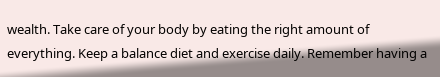wealth. Take care of your body by eating the right amount of everything. Keep a balance diet and exercise daily. Remember having a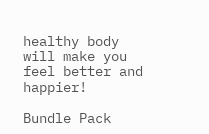healthy body will make you feel better and happier!

Bundle Pack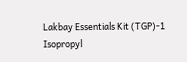Lakbay Essentials Kit (TGP)-1
Isopropyl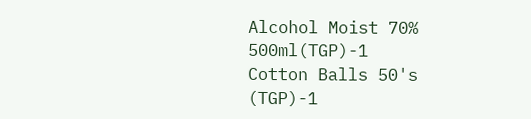Alcohol Moist 70% 500ml(TGP)-1
Cotton Balls 50's (TGP)-1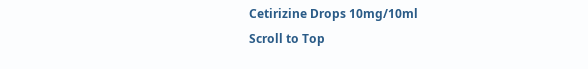Cetirizine Drops 10mg/10ml
Scroll to Top